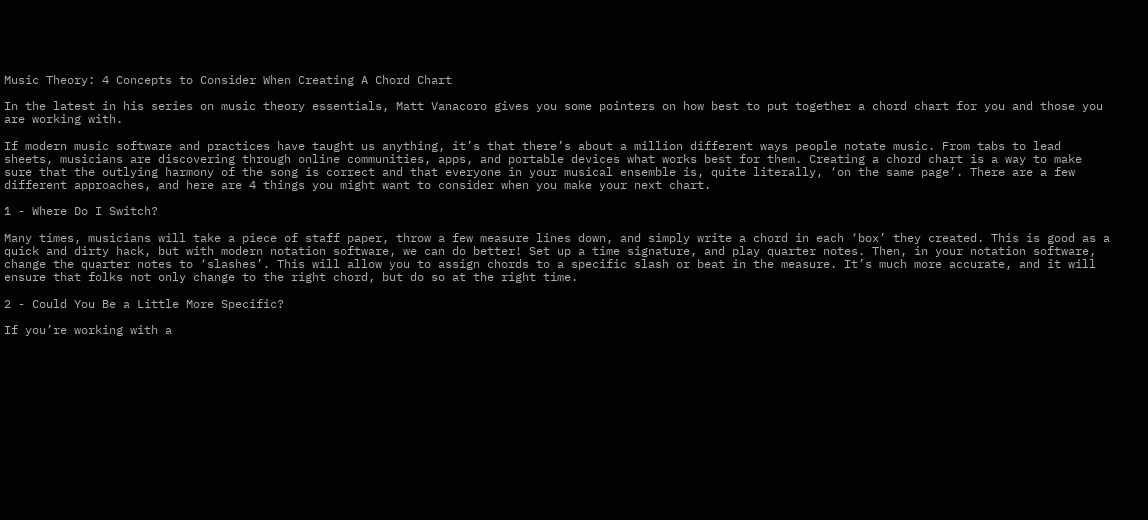Music Theory: 4 Concepts to Consider When Creating A Chord Chart

In the latest in his series on music theory essentials, Matt Vanacoro gives you some pointers on how best to put together a chord chart for you and those you are working with.

If modern music software and practices have taught us anything, it’s that there’s about a million different ways people notate music. From tabs to lead sheets, musicians are discovering through online communities, apps, and portable devices what works best for them. Creating a chord chart is a way to make sure that the outlying harmony of the song is correct and that everyone in your musical ensemble is, quite literally, ‘on the same page’. There are a few different approaches, and here are 4 things you might want to consider when you make your next chart.

1 - Where Do I Switch?

Many times, musicians will take a piece of staff paper, throw a few measure lines down, and simply write a chord in each ‘box’ they created. This is good as a quick and dirty hack, but with modern notation software, we can do better! Set up a time signature, and play quarter notes. Then, in your notation software, change the quarter notes to ‘slashes’. This will allow you to assign chords to a specific slash or beat in the measure. It’s much more accurate, and it will ensure that folks not only change to the right chord, but do so at the right time.

2 - Could You Be a Little More Specific?

If you’re working with a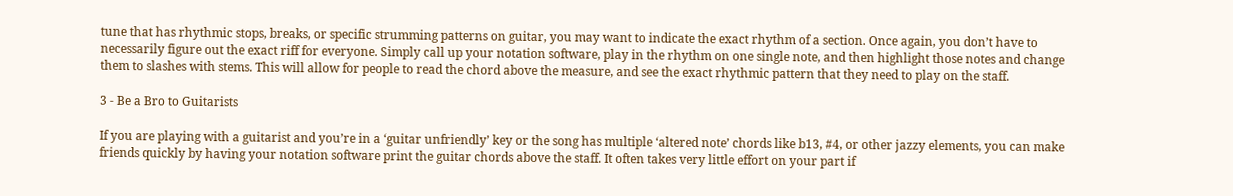tune that has rhythmic stops, breaks, or specific strumming patterns on guitar, you may want to indicate the exact rhythm of a section. Once again, you don’t have to necessarily figure out the exact riff for everyone. Simply call up your notation software, play in the rhythm on one single note, and then highlight those notes and change them to slashes with stems. This will allow for people to read the chord above the measure, and see the exact rhythmic pattern that they need to play on the staff.

3 - Be a Bro to Guitarists

If you are playing with a guitarist and you’re in a ‘guitar unfriendly’ key or the song has multiple ‘altered note’ chords like b13, #4, or other jazzy elements, you can make friends quickly by having your notation software print the guitar chords above the staff. It often takes very little effort on your part if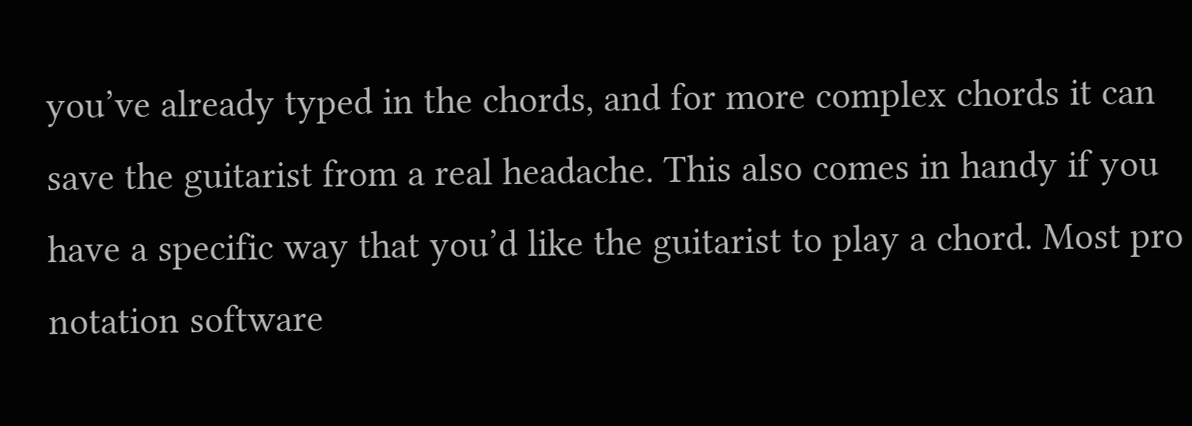you’ve already typed in the chords, and for more complex chords it can save the guitarist from a real headache. This also comes in handy if you have a specific way that you’d like the guitarist to play a chord. Most pro notation software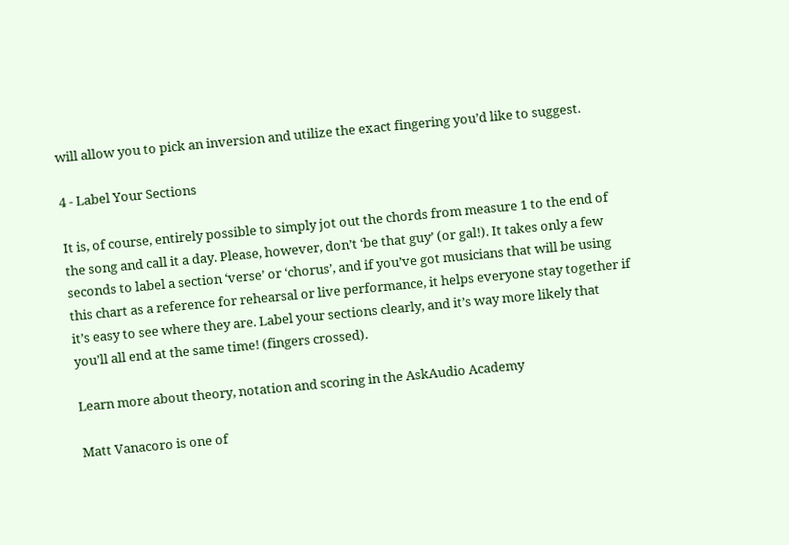will allow you to pick an inversion and utilize the exact fingering you’d like to suggest.

4 - Label Your Sections

It is, of course, entirely possible to simply jot out the chords from measure 1 to the end of the song and call it a day. Please, however, don’t ‘be that guy’ (or gal!). It takes only a few seconds to label a section ‘verse’ or ‘chorus’, and if you’ve got musicians that will be using this chart as a reference for rehearsal or live performance, it helps everyone stay together if it’s easy to see where they are. Label your sections clearly, and it’s way more likely that you’ll all end at the same time! (fingers crossed).

Learn more about theory, notation and scoring in the AskAudio Academy

Matt Vanacoro is one of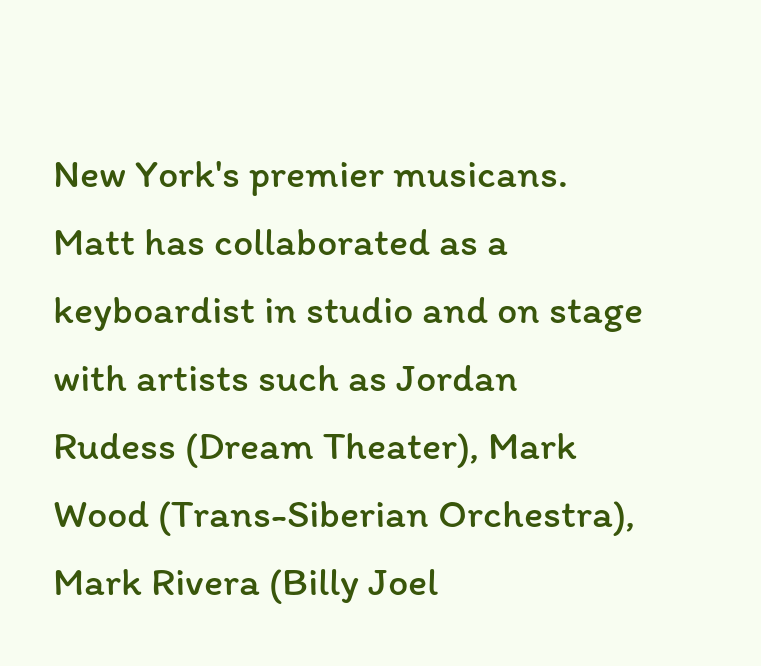New York's premier musicans. Matt has collaborated as a keyboardist in studio and on stage with artists such as Jordan Rudess (Dream Theater), Mark Wood (Trans-Siberian Orchestra), Mark Rivera (Billy Joel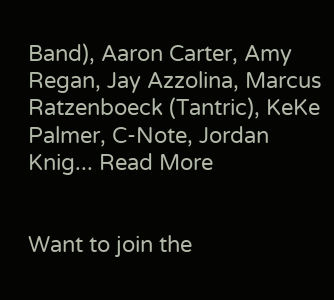Band), Aaron Carter, Amy Regan, Jay Azzolina, Marcus Ratzenboeck (Tantric), KeKe Palmer, C-Note, Jordan Knig... Read More


Want to join the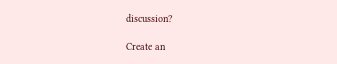discussion?

Create an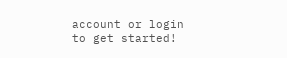account or login to get started!